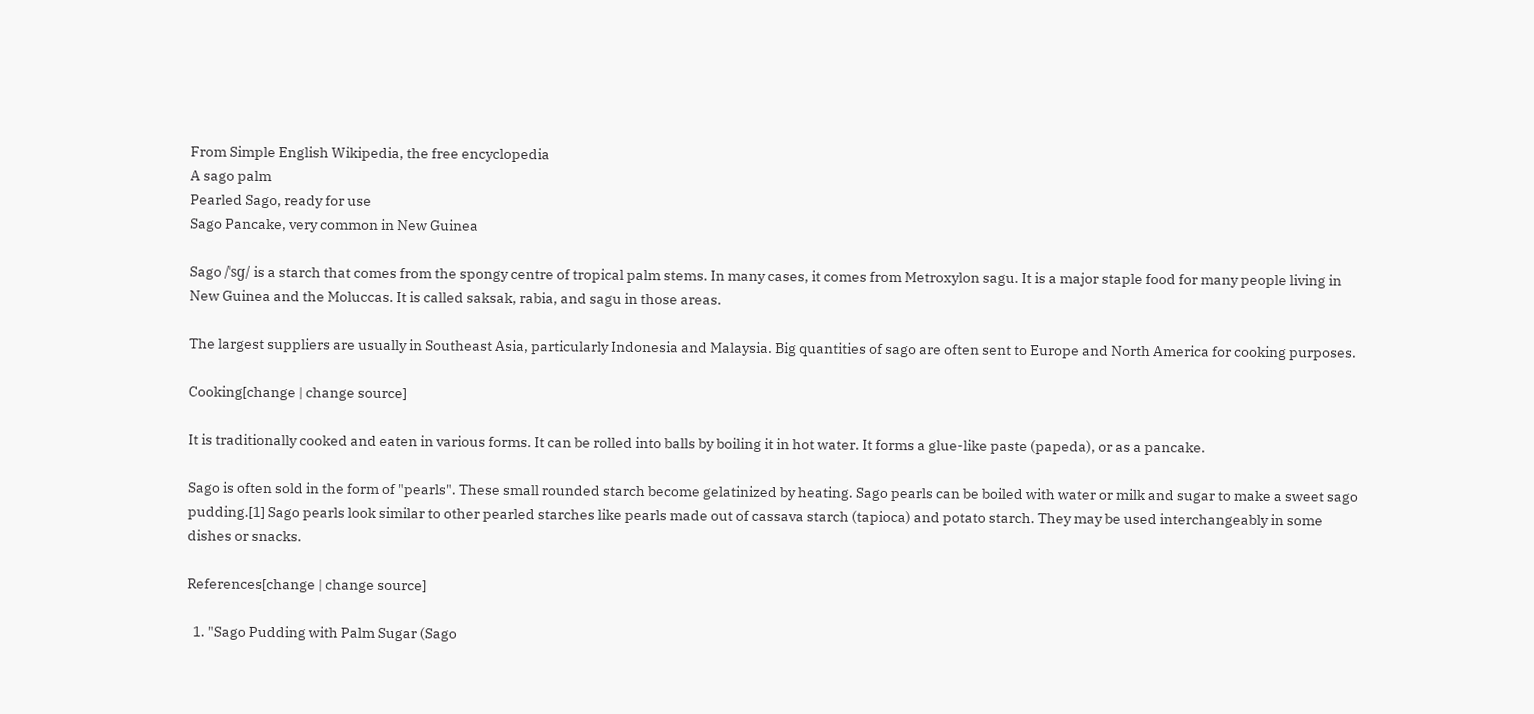From Simple English Wikipedia, the free encyclopedia
A sago palm
Pearled Sago, ready for use
Sago Pancake, very common in New Guinea

Sago /ˈsɡ/ is a starch that comes from the spongy centre of tropical palm stems. In many cases, it comes from Metroxylon sagu. It is a major staple food for many people living in New Guinea and the Moluccas. It is called saksak, rabia, and sagu in those areas.

The largest suppliers are usually in Southeast Asia, particularly Indonesia and Malaysia. Big quantities of sago are often sent to Europe and North America for cooking purposes.

Cooking[change | change source]

It is traditionally cooked and eaten in various forms. It can be rolled into balls by boiling it in hot water. It forms a glue-like paste (papeda), or as a pancake.

Sago is often sold in the form of "pearls". These small rounded starch become gelatinized by heating. Sago pearls can be boiled with water or milk and sugar to make a sweet sago pudding.[1] Sago pearls look similar to other pearled starches like pearls made out of cassava starch (tapioca) and potato starch. They may be used interchangeably in some dishes or snacks.

References[change | change source]

  1. "Sago Pudding with Palm Sugar (Sago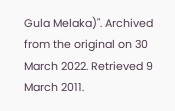Gula Melaka)". Archived from the original on 30 March 2022. Retrieved 9 March 2011.